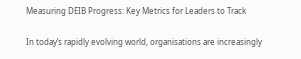Measuring DEIB Progress: Key Metrics for Leaders to Track

In today’s rapidly evolving world, organisations are increasingly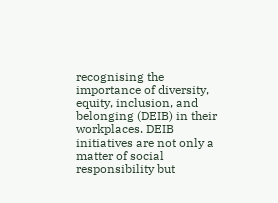recognising the importance of diversity, equity, inclusion, and belonging (DEIB) in their workplaces. DEIB initiatives are not only a matter of social responsibility but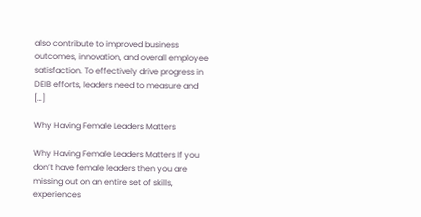also contribute to improved business outcomes, innovation, and overall employee satisfaction. To effectively drive progress in DEIB efforts, leaders need to measure and […]

Why Having Female Leaders Matters

Why Having Female Leaders Matters If you don’t have female leaders then you are missing out on an entire set of skills, experiences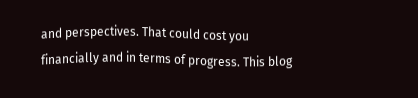and perspectives. That could cost you financially and in terms of progress. This blog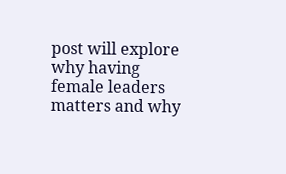post will explore why having female leaders matters and why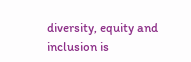diversity, equity and inclusion is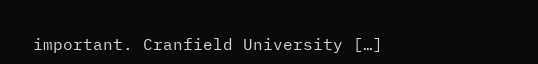important. Cranfield University […]